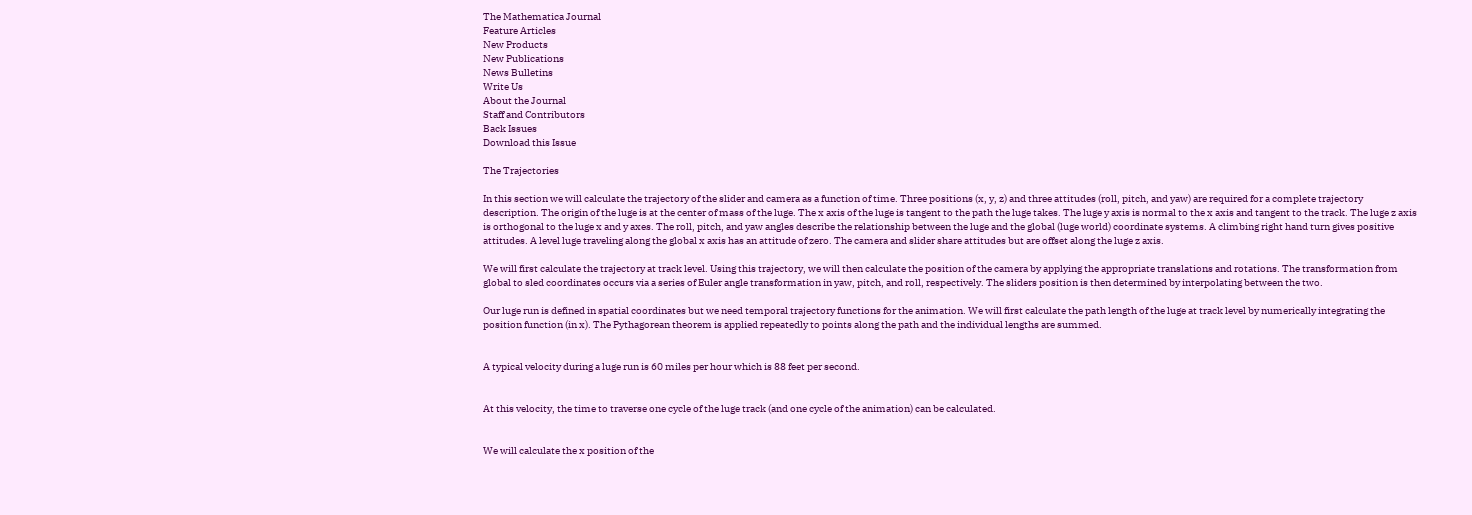The Mathematica Journal
Feature Articles
New Products
New Publications
News Bulletins
Write Us
About the Journal
Staff and Contributors
Back Issues
Download this Issue

The Trajectories

In this section we will calculate the trajectory of the slider and camera as a function of time. Three positions (x, y, z) and three attitudes (roll, pitch, and yaw) are required for a complete trajectory description. The origin of the luge is at the center of mass of the luge. The x axis of the luge is tangent to the path the luge takes. The luge y axis is normal to the x axis and tangent to the track. The luge z axis is orthogonal to the luge x and y axes. The roll, pitch, and yaw angles describe the relationship between the luge and the global (luge world) coordinate systems. A climbing right hand turn gives positive attitudes. A level luge traveling along the global x axis has an attitude of zero. The camera and slider share attitudes but are offset along the luge z axis.

We will first calculate the trajectory at track level. Using this trajectory, we will then calculate the position of the camera by applying the appropriate translations and rotations. The transformation from global to sled coordinates occurs via a series of Euler angle transformation in yaw, pitch, and roll, respectively. The sliders position is then determined by interpolating between the two.

Our luge run is defined in spatial coordinates but we need temporal trajectory functions for the animation. We will first calculate the path length of the luge at track level by numerically integrating the position function (in x). The Pythagorean theorem is applied repeatedly to points along the path and the individual lengths are summed.


A typical velocity during a luge run is 60 miles per hour which is 88 feet per second.


At this velocity, the time to traverse one cycle of the luge track (and one cycle of the animation) can be calculated.


We will calculate the x position of the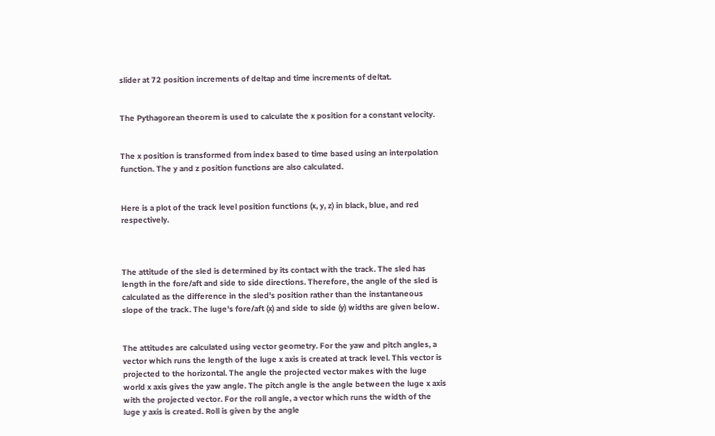slider at 72 position increments of deltap and time increments of deltat.


The Pythagorean theorem is used to calculate the x position for a constant velocity.


The x position is transformed from index based to time based using an interpolation function. The y and z position functions are also calculated.


Here is a plot of the track level position functions (x, y, z) in black, blue, and red respectively.



The attitude of the sled is determined by its contact with the track. The sled has length in the fore/aft and side to side directions. Therefore, the angle of the sled is calculated as the difference in the sled's position rather than the instantaneous slope of the track. The luge's fore/aft (x) and side to side (y) widths are given below.


The attitudes are calculated using vector geometry. For the yaw and pitch angles, a vector which runs the length of the luge x axis is created at track level. This vector is projected to the horizontal. The angle the projected vector makes with the luge world x axis gives the yaw angle. The pitch angle is the angle between the luge x axis with the projected vector. For the roll angle, a vector which runs the width of the luge y axis is created. Roll is given by the angle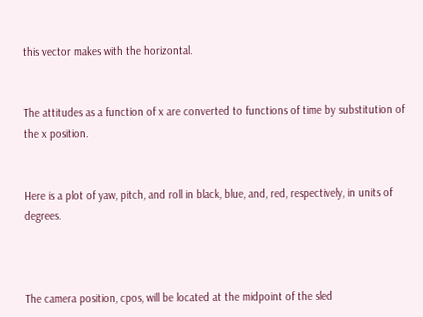this vector makes with the horizontal.


The attitudes as a function of x are converted to functions of time by substitution of the x position.


Here is a plot of yaw, pitch, and roll in black, blue, and, red, respectively, in units of degrees.



The camera position, cpos, will be located at the midpoint of the sled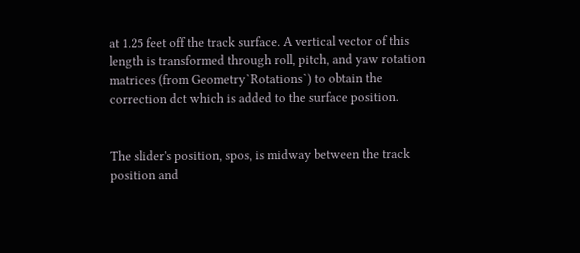at 1.25 feet off the track surface. A vertical vector of this length is transformed through roll, pitch, and yaw rotation matrices (from Geometry`Rotations`) to obtain the correction dct which is added to the surface position.


The slider's position, spos, is midway between the track position and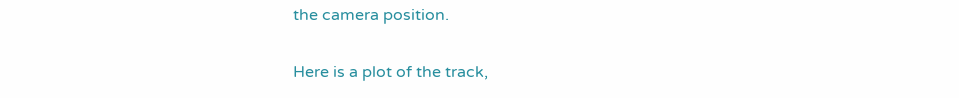the camera position.


Here is a plot of the track,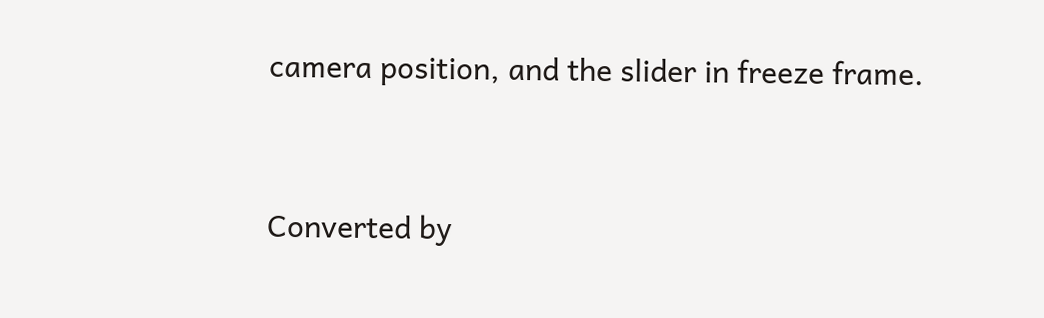camera position, and the slider in freeze frame.



Converted by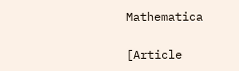Mathematica

[Article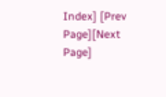Index] [Prev Page][Next Page]